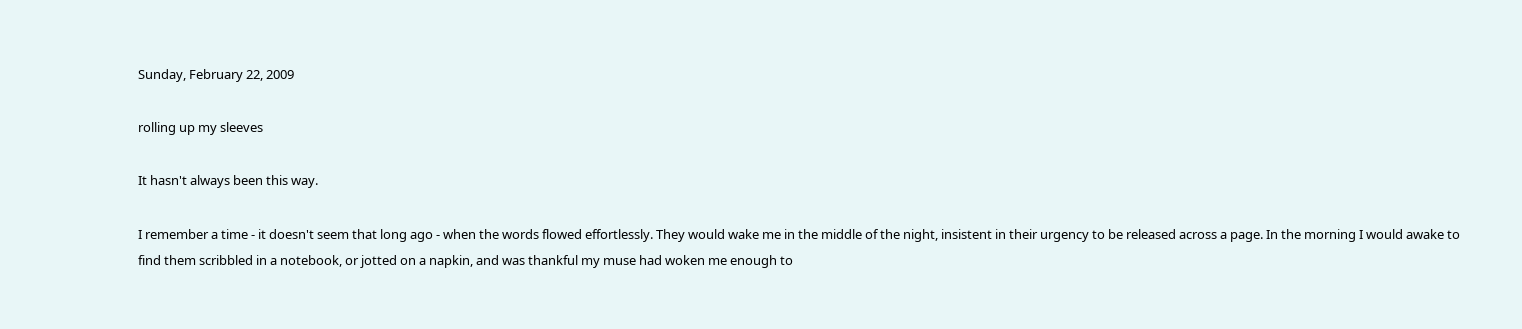Sunday, February 22, 2009

rolling up my sleeves

It hasn't always been this way.

I remember a time - it doesn't seem that long ago - when the words flowed effortlessly. They would wake me in the middle of the night, insistent in their urgency to be released across a page. In the morning I would awake to find them scribbled in a notebook, or jotted on a napkin, and was thankful my muse had woken me enough to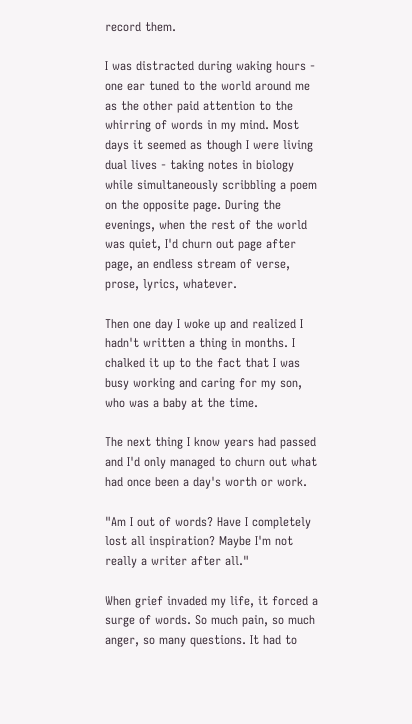record them.

I was distracted during waking hours - one ear tuned to the world around me as the other paid attention to the whirring of words in my mind. Most days it seemed as though I were living dual lives - taking notes in biology while simultaneously scribbling a poem on the opposite page. During the evenings, when the rest of the world was quiet, I'd churn out page after page, an endless stream of verse, prose, lyrics, whatever.

Then one day I woke up and realized I hadn't written a thing in months. I chalked it up to the fact that I was busy working and caring for my son, who was a baby at the time.

The next thing I know years had passed and I'd only managed to churn out what had once been a day's worth or work.

"Am I out of words? Have I completely lost all inspiration? Maybe I'm not really a writer after all."

When grief invaded my life, it forced a surge of words. So much pain, so much anger, so many questions. It had to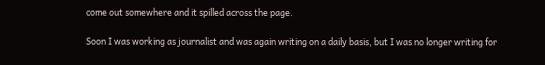come out somewhere and it spilled across the page.

Soon I was working as journalist and was again writing on a daily basis, but I was no longer writing for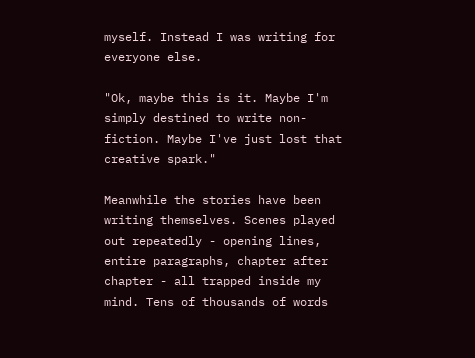myself. Instead I was writing for everyone else.

"Ok, maybe this is it. Maybe I'm simply destined to write non-fiction. Maybe I've just lost that creative spark."

Meanwhile the stories have been writing themselves. Scenes played out repeatedly - opening lines, entire paragraphs, chapter after chapter - all trapped inside my mind. Tens of thousands of words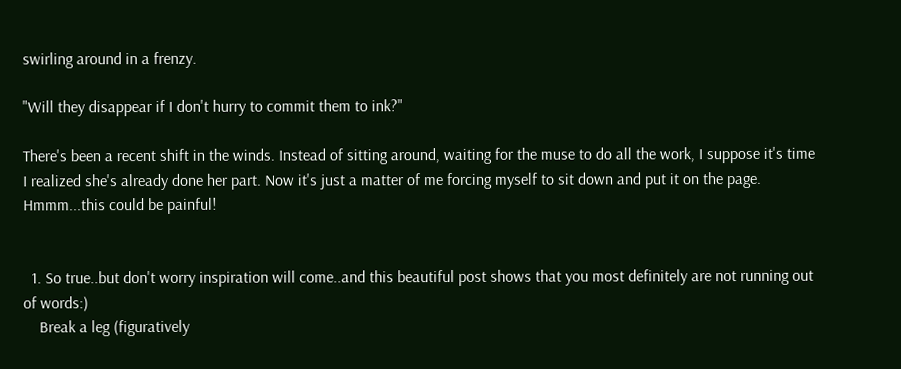swirling around in a frenzy.

"Will they disappear if I don't hurry to commit them to ink?"

There's been a recent shift in the winds. Instead of sitting around, waiting for the muse to do all the work, I suppose it's time I realized she's already done her part. Now it's just a matter of me forcing myself to sit down and put it on the page. Hmmm...this could be painful!


  1. So true..but don't worry inspiration will come..and this beautiful post shows that you most definitely are not running out of words:)
    Break a leg (figuratively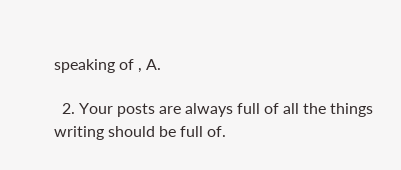speaking of , A.

  2. Your posts are always full of all the things writing should be full of.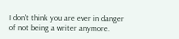I don't think you are ever in danger of not being a writer anymore.